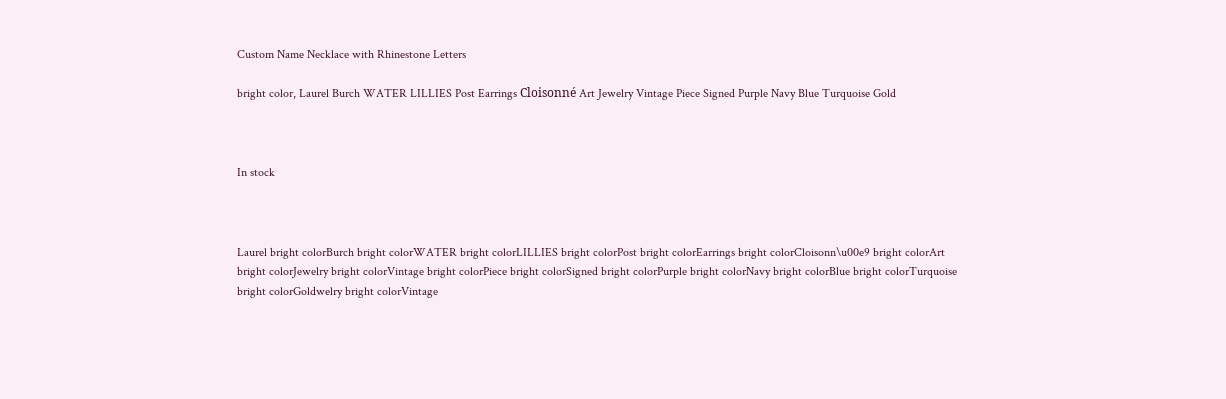Custom Name Necklace with Rhinestone Letters

bright color, Laurel Burch WATER LILLIES Post Earrings Cloisonné Art Jewelry Vintage Piece Signed Purple Navy Blue Turquoise Gold



In stock



Laurel bright colorBurch bright colorWATER bright colorLILLIES bright colorPost bright colorEarrings bright colorCloisonn\u00e9 bright colorArt bright colorJewelry bright colorVintage bright colorPiece bright colorSigned bright colorPurple bright colorNavy bright colorBlue bright colorTurquoise bright colorGoldwelry bright colorVintage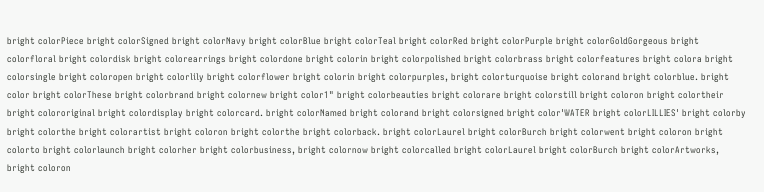bright colorPiece bright colorSigned bright colorNavy bright colorBlue bright colorTeal bright colorRed bright colorPurple bright colorGoldGorgeous bright colorfloral bright colordisk bright colorearrings bright colordone bright colorin bright colorpolished bright colorbrass bright colorfeatures bright colora bright colorsingle bright coloropen bright colorlily bright colorflower bright colorin bright colorpurples, bright colorturquoise bright colorand bright colorblue. bright color bright colorThese bright colorbrand bright colornew bright color1" bright colorbeauties bright colorare bright colorstill bright coloron bright colortheir bright colororiginal bright colordisplay bright colorcard. bright colorNamed bright colorand bright colorsigned bright color'WATER bright colorLILLIES' bright colorby bright colorthe bright colorartist bright coloron bright colorthe bright colorback. bright colorLaurel bright colorBurch bright colorwent bright coloron bright colorto bright colorlaunch bright colorher bright colorbusiness, bright colornow bright colorcalled bright colorLaurel bright colorBurch bright colorArtworks, bright coloron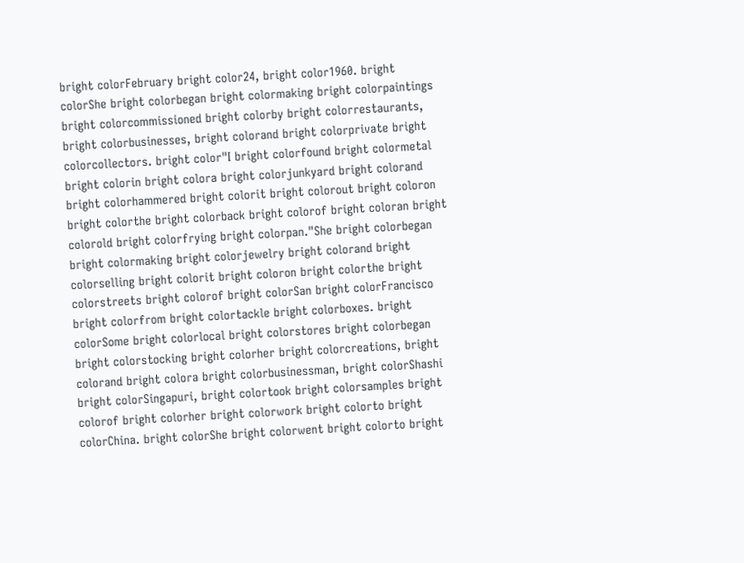bright colorFebruary bright color24, bright color1960. bright colorShe bright colorbegan bright colormaking bright colorpaintings bright colorcommissioned bright colorby bright colorrestaurants, bright colorbusinesses, bright colorand bright colorprivate bright colorcollectors. bright color"I bright colorfound bright colormetal bright colorin bright colora bright colorjunkyard bright colorand bright colorhammered bright colorit bright colorout bright coloron bright colorthe bright colorback bright colorof bright coloran bright colorold bright colorfrying bright colorpan."She bright colorbegan bright colormaking bright colorjewelry bright colorand bright colorselling bright colorit bright coloron bright colorthe bright colorstreets bright colorof bright colorSan bright colorFrancisco bright colorfrom bright colortackle bright colorboxes. bright colorSome bright colorlocal bright colorstores bright colorbegan bright colorstocking bright colorher bright colorcreations, bright colorand bright colora bright colorbusinessman, bright colorShashi bright colorSingapuri, bright colortook bright colorsamples bright colorof bright colorher bright colorwork bright colorto bright colorChina. bright colorShe bright colorwent bright colorto bright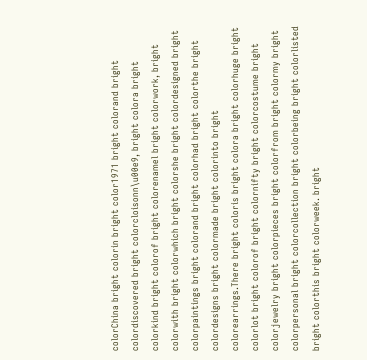colorChina bright colorin bright color1971 bright colorand bright colordiscovered bright colorcloisonn\u00e9, bright colora bright colorkind bright colorof bright colorenamel bright colorwork, bright colorwith bright colorwhich bright colorshe bright colordesigned bright colorpaintings bright colorand bright colorhad bright colorthe bright colordesigns bright colormade bright colorinto bright colorearrings.There bright coloris bright colora bright colorhuge bright colorlot bright colorof bright colornifty bright colorcostume bright colorjewelry bright colorpieces bright colorfrom bright colormy bright colorpersonal bright colorcollection bright colorbeing bright colorlisted bright colorthis bright colorweek. bright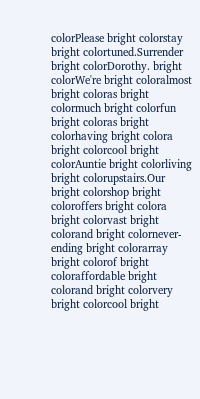colorPlease bright colorstay bright colortuned.Surrender bright colorDorothy. bright colorWe're bright coloralmost bright coloras bright colormuch bright colorfun bright coloras bright colorhaving bright colora bright colorcool bright colorAuntie bright colorliving bright colorupstairs.Our bright colorshop bright coloroffers bright colora bright colorvast bright colorand bright colornever-ending bright colorarray bright colorof bright coloraffordable bright colorand bright colorvery bright colorcool bright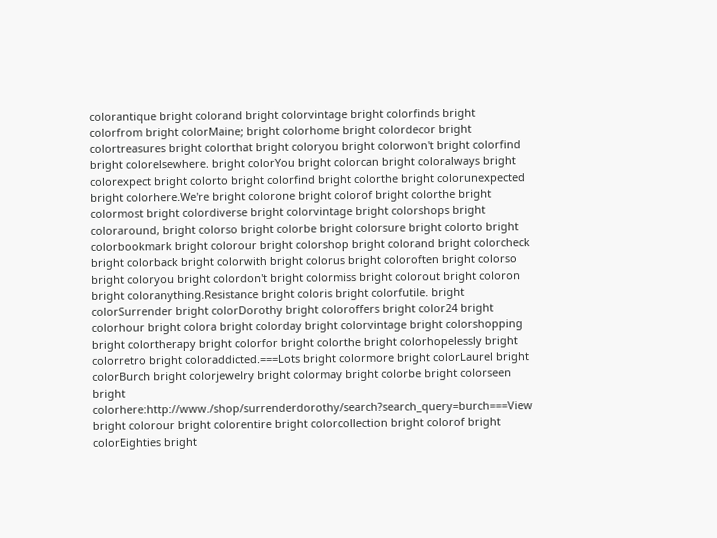colorantique bright colorand bright colorvintage bright colorfinds bright colorfrom bright colorMaine; bright colorhome bright colordecor bright colortreasures bright colorthat bright coloryou bright colorwon't bright colorfind bright colorelsewhere. bright colorYou bright colorcan bright coloralways bright colorexpect bright colorto bright colorfind bright colorthe bright colorunexpected bright colorhere.We're bright colorone bright colorof bright colorthe bright colormost bright colordiverse bright colorvintage bright colorshops bright coloraround, bright colorso bright colorbe bright colorsure bright colorto bright colorbookmark bright colorour bright colorshop bright colorand bright colorcheck bright colorback bright colorwith bright colorus bright coloroften bright colorso bright coloryou bright colordon't bright colormiss bright colorout bright coloron bright coloranything.Resistance bright coloris bright colorfutile. bright colorSurrender bright colorDorothy bright coloroffers bright color24 bright colorhour bright colora bright colorday bright colorvintage bright colorshopping bright colortherapy bright colorfor bright colorthe bright colorhopelessly bright colorretro bright coloraddicted.===Lots bright colormore bright colorLaurel bright colorBurch bright colorjewelry bright colormay bright colorbe bright colorseen bright colorhere:http://www./shop/surrenderdorothy/search?search_query=burch===View bright colorour bright colorentire bright colorcollection bright colorof bright colorEighties bright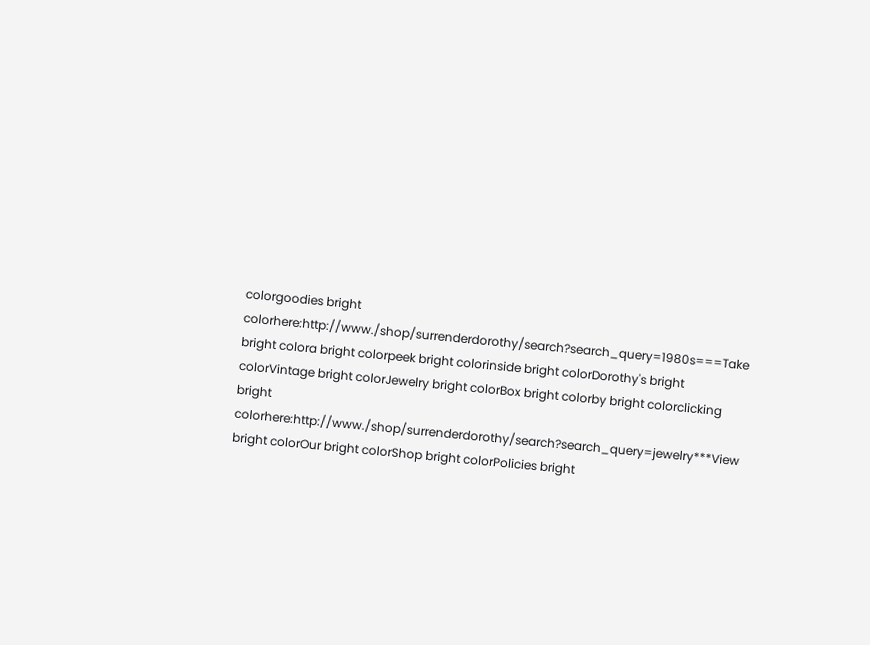colorgoodies bright colorhere:http://www./shop/surrenderdorothy/search?search_query=1980s===Take bright colora bright colorpeek bright colorinside bright colorDorothy's bright colorVintage bright colorJewelry bright colorBox bright colorby bright colorclicking bright colorhere:http://www./shop/surrenderdorothy/search?search_query=jewelry***View bright colorOur bright colorShop bright colorPolicies bright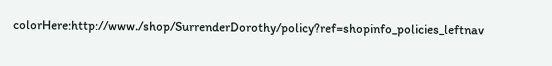colorHere:http://www./shop/SurrenderDorothy/policy?ref=shopinfo_policies_leftnav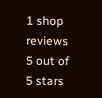1 shop reviews 5 out of 5 stars